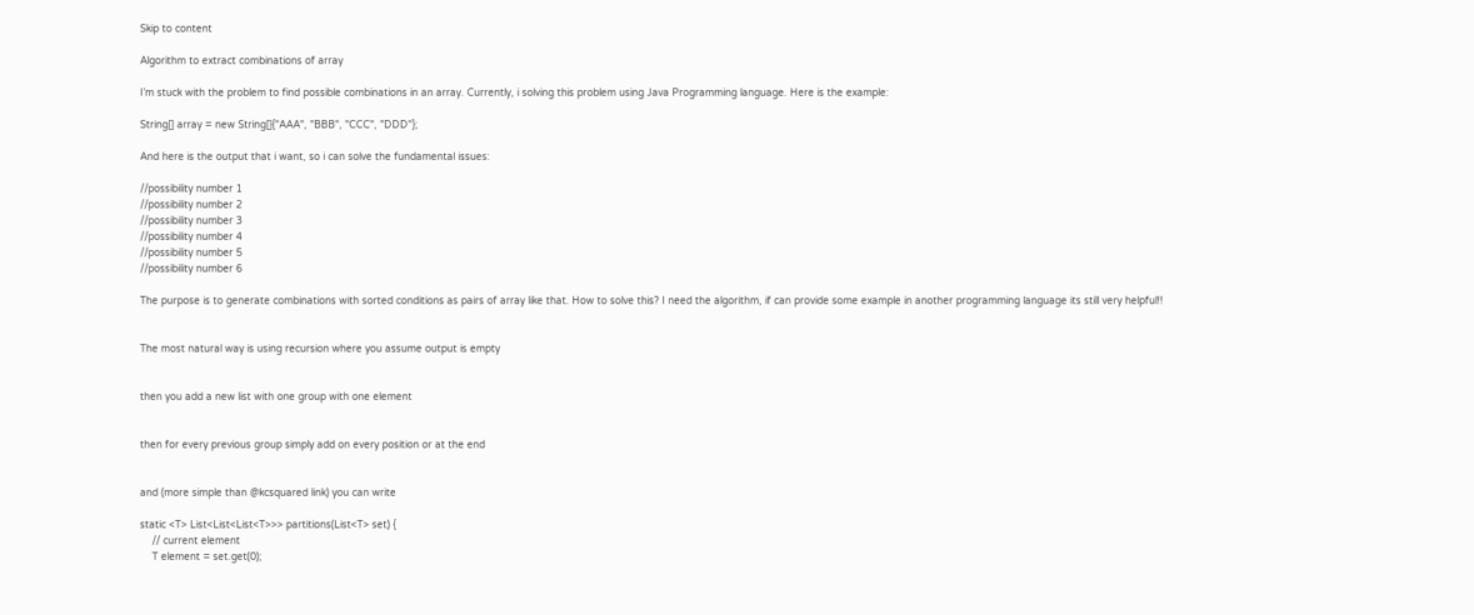Skip to content

Algorithm to extract combinations of array

I’m stuck with the problem to find possible combinations in an array. Currently, i solving this problem using Java Programming language. Here is the example:

String[] array = new String[]{"AAA", "BBB", "CCC", "DDD"};

And here is the output that i want, so i can solve the fundamental issues:

//possibility number 1
//possibility number 2
//possibility number 3
//possibility number 4
//possibility number 5
//possibility number 6

The purpose is to generate combinations with sorted conditions as pairs of array like that. How to solve this? I need the algorithm, if can provide some example in another programming language its still very helpful!!


The most natural way is using recursion where you assume output is empty


then you add a new list with one group with one element


then for every previous group simply add on every position or at the end


and (more simple than @kcsquared link) you can write

static <T> List<List<List<T>>> partitions(List<T> set) {
    // current element
    T element = set.get(0);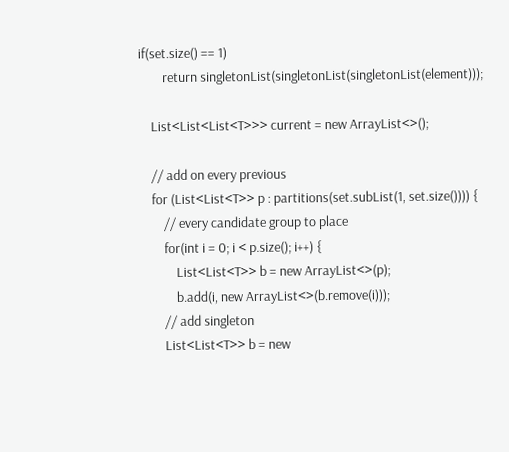if(set.size() == 1)
        return singletonList(singletonList(singletonList(element)));

    List<List<List<T>>> current = new ArrayList<>();

    // add on every previous
    for (List<List<T>> p : partitions(set.subList(1, set.size()))) {
        // every candidate group to place
        for(int i = 0; i < p.size(); i++) {
            List<List<T>> b = new ArrayList<>(p);
            b.add(i, new ArrayList<>(b.remove(i)));
        // add singleton
        List<List<T>> b = new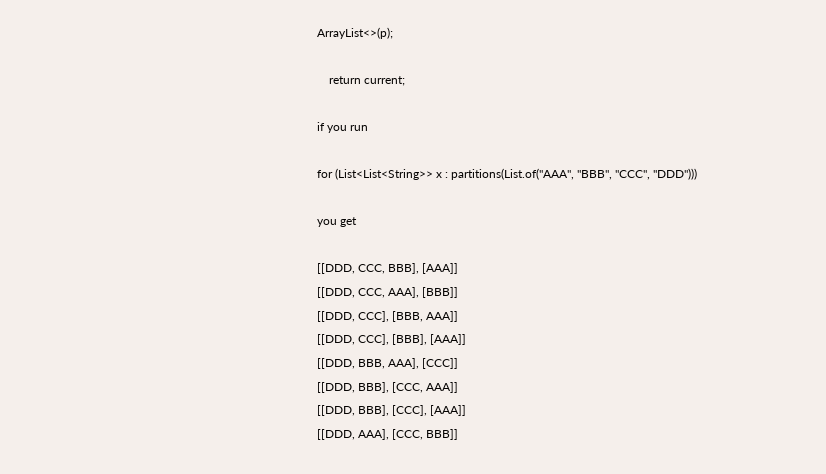ArrayList<>(p);

    return current;

if you run

for (List<List<String>> x : partitions(List.of("AAA", "BBB", "CCC", "DDD")))

you get

[[DDD, CCC, BBB], [AAA]]
[[DDD, CCC, AAA], [BBB]]
[[DDD, CCC], [BBB, AAA]]
[[DDD, CCC], [BBB], [AAA]]
[[DDD, BBB, AAA], [CCC]]
[[DDD, BBB], [CCC, AAA]]
[[DDD, BBB], [CCC], [AAA]]
[[DDD, AAA], [CCC, BBB]]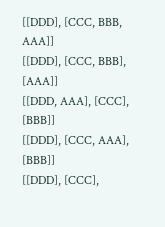[[DDD], [CCC, BBB, AAA]]
[[DDD], [CCC, BBB], [AAA]]
[[DDD, AAA], [CCC], [BBB]]
[[DDD], [CCC, AAA], [BBB]]
[[DDD], [CCC],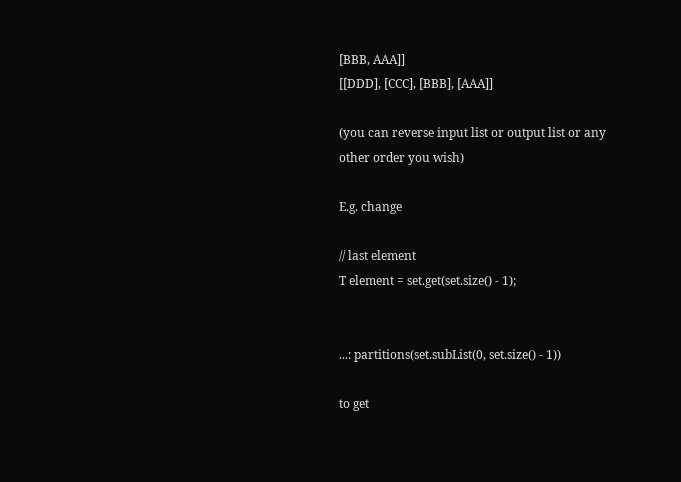[BBB, AAA]]
[[DDD], [CCC], [BBB], [AAA]]

(you can reverse input list or output list or any other order you wish)

E.g. change

// last element
T element = set.get(set.size() - 1);


...: partitions(set.subList(0, set.size() - 1))

to get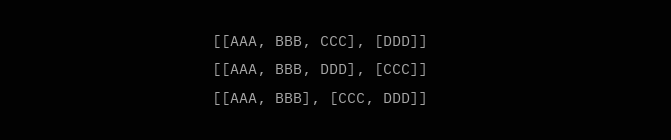[[AAA, BBB, CCC], [DDD]]
[[AAA, BBB, DDD], [CCC]]
[[AAA, BBB], [CCC, DDD]]